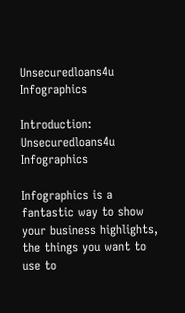Unsecuredloans4u Infographics

Introduction: Unsecuredloans4u Infographics

Infographics is a fantastic way to show your business highlights, the things you want to use to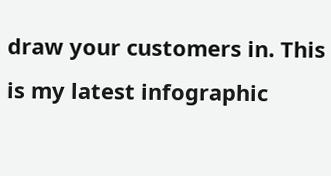draw your customers in. This is my latest infographic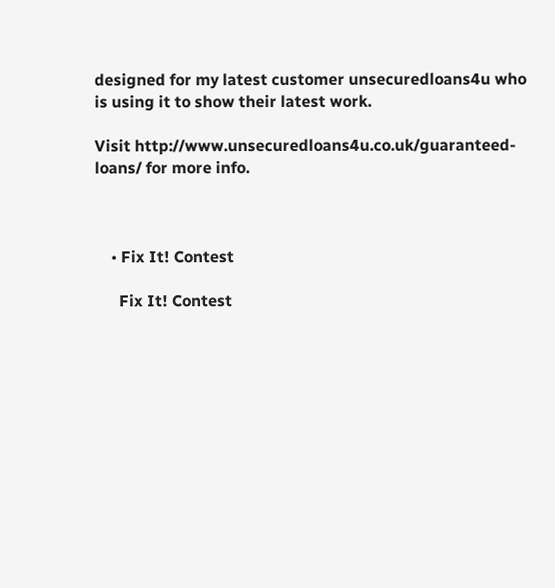designed for my latest customer unsecuredloans4u who is using it to show their latest work.

Visit http://www.unsecuredloans4u.co.uk/guaranteed-loans/ for more info.



    • Fix It! Contest

      Fix It! Contest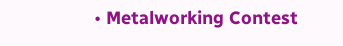• Metalworking Contest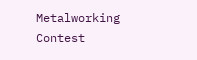Metalworking Contest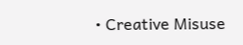• Creative Misuse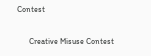Contest

      Creative Misuse Contest